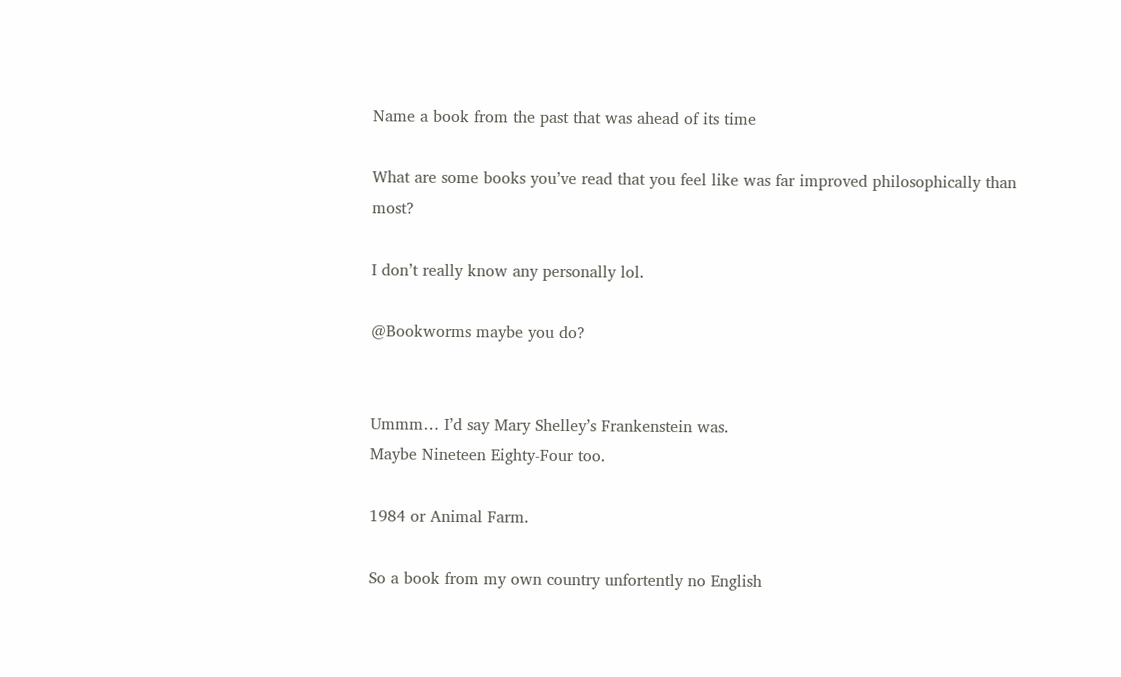Name a book from the past that was ahead of its time

What are some books you’ve read that you feel like was far improved philosophically than most?

I don’t really know any personally lol.

@Bookworms maybe you do?


Ummm… I’d say Mary Shelley’s Frankenstein was.
Maybe Nineteen Eighty-Four too.

1984 or Animal Farm.

So a book from my own country unfortently no English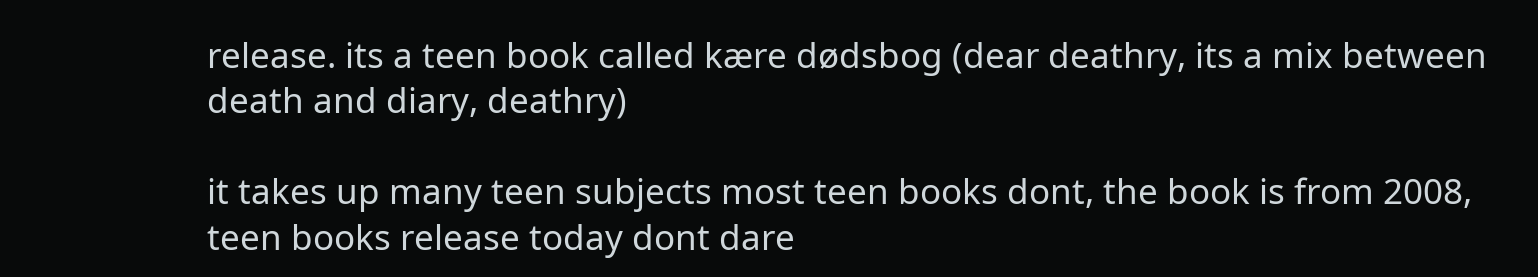release. its a teen book called kære dødsbog (dear deathry, its a mix between death and diary, deathry)

it takes up many teen subjects most teen books dont, the book is from 2008, teen books release today dont dare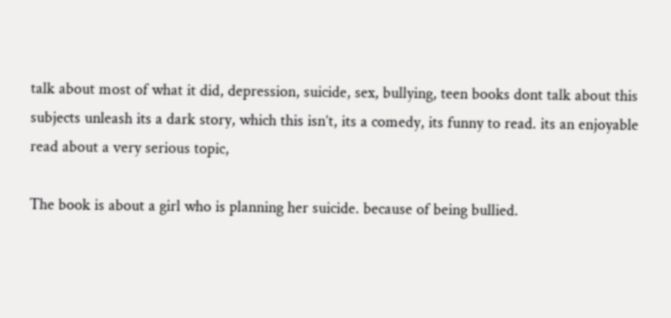talk about most of what it did, depression, suicide, sex, bullying, teen books dont talk about this subjects unleash its a dark story, which this isn’t, its a comedy, its funny to read. its an enjoyable read about a very serious topic,

The book is about a girl who is planning her suicide. because of being bullied.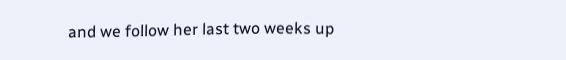and we follow her last two weeks up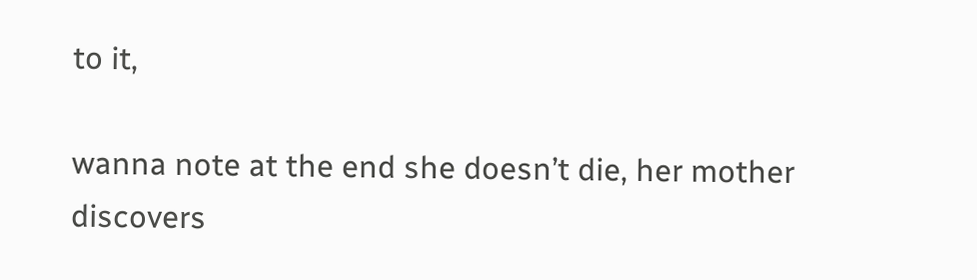to it,

wanna note at the end she doesn’t die, her mother discovers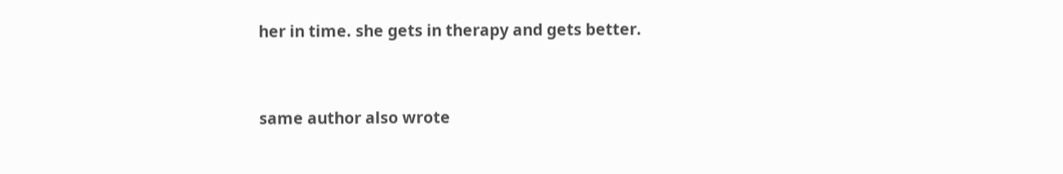her in time. she gets in therapy and gets better.


same author also wrote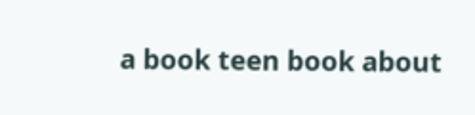a book teen book about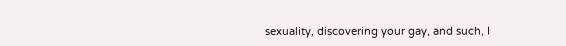sexuality, discovering your gay, and such, I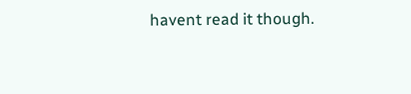havent read it though.